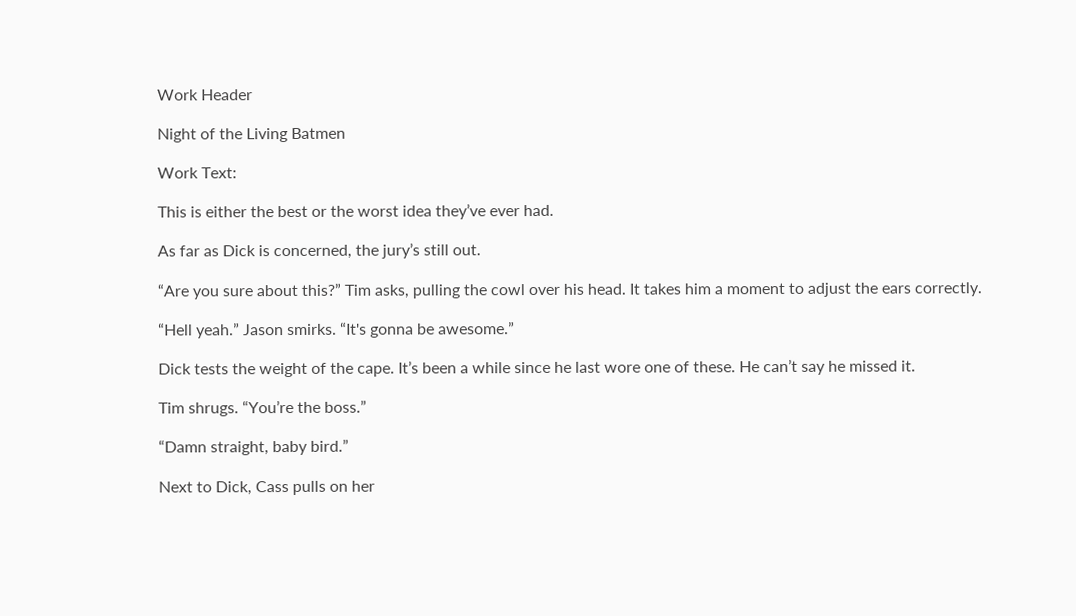Work Header

Night of the Living Batmen

Work Text:

This is either the best or the worst idea they’ve ever had.

As far as Dick is concerned, the jury’s still out.

“Are you sure about this?” Tim asks, pulling the cowl over his head. It takes him a moment to adjust the ears correctly.

“Hell yeah.” Jason smirks. “It's gonna be awesome.”

Dick tests the weight of the cape. It’s been a while since he last wore one of these. He can’t say he missed it.

Tim shrugs. “You’re the boss.”

“Damn straight, baby bird.”

Next to Dick, Cass pulls on her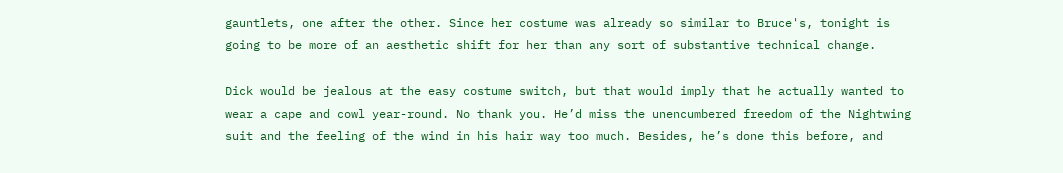gauntlets, one after the other. Since her costume was already so similar to Bruce's, tonight is going to be more of an aesthetic shift for her than any sort of substantive technical change.

Dick would be jealous at the easy costume switch, but that would imply that he actually wanted to wear a cape and cowl year-round. No thank you. He’d miss the unencumbered freedom of the Nightwing suit and the feeling of the wind in his hair way too much. Besides, he’s done this before, and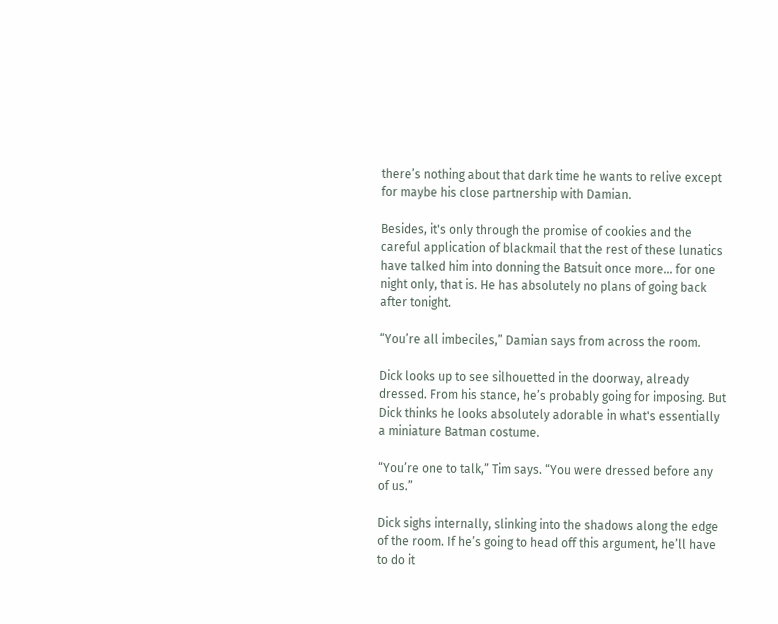there’s nothing about that dark time he wants to relive except for maybe his close partnership with Damian.

Besides, it's only through the promise of cookies and the careful application of blackmail that the rest of these lunatics have talked him into donning the Batsuit once more... for one night only, that is. He has absolutely no plans of going back after tonight.

“You’re all imbeciles,” Damian says from across the room.

Dick looks up to see silhouetted in the doorway, already dressed. From his stance, he’s probably going for imposing. But Dick thinks he looks absolutely adorable in what's essentially a miniature Batman costume.

“You’re one to talk,” Tim says. “You were dressed before any of us.”

Dick sighs internally, slinking into the shadows along the edge of the room. If he’s going to head off this argument, he’ll have to do it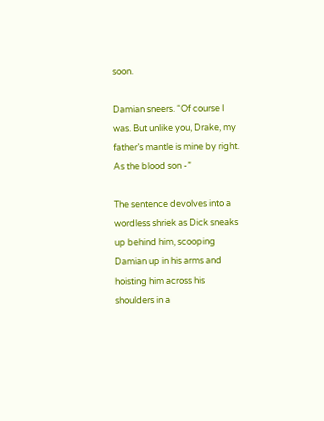soon.

Damian sneers. “Of course I was. But unlike you, Drake, my father’s mantle is mine by right. As the blood son -”

The sentence devolves into a wordless shriek as Dick sneaks up behind him, scooping Damian up in his arms and hoisting him across his shoulders in a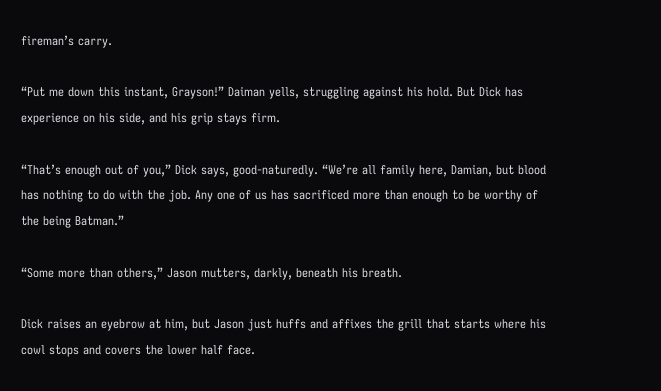fireman’s carry.

“Put me down this instant, Grayson!” Daiman yells, struggling against his hold. But Dick has experience on his side, and his grip stays firm.

“That’s enough out of you,” Dick says, good-naturedly. “We’re all family here, Damian, but blood has nothing to do with the job. Any one of us has sacrificed more than enough to be worthy of the being Batman.”

“Some more than others,” Jason mutters, darkly, beneath his breath.

Dick raises an eyebrow at him, but Jason just huffs and affixes the grill that starts where his cowl stops and covers the lower half face.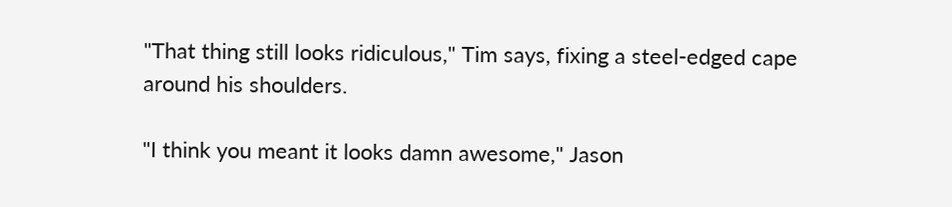"That thing still looks ridiculous," Tim says, fixing a steel-edged cape around his shoulders.

"I think you meant it looks damn awesome," Jason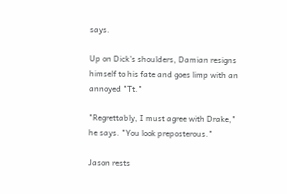says.

Up on Dick's shoulders, Damian resigns himself to his fate and goes limp with an annoyed "Tt."

"Regrettably, I must agree with Drake," he says. "You look preposterous."

Jason rests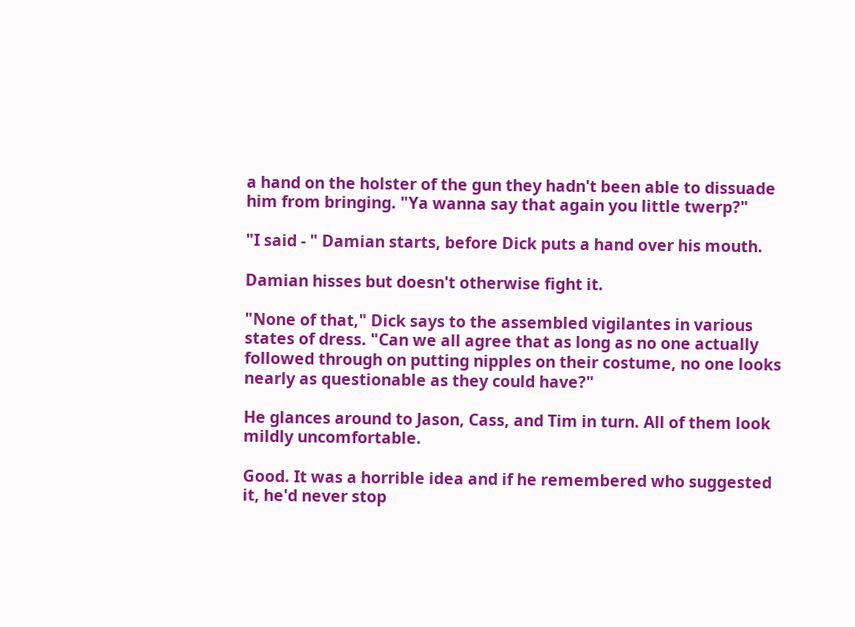a hand on the holster of the gun they hadn't been able to dissuade him from bringing. "Ya wanna say that again you little twerp?"

"I said - " Damian starts, before Dick puts a hand over his mouth.

Damian hisses but doesn't otherwise fight it.

"None of that," Dick says to the assembled vigilantes in various states of dress. "Can we all agree that as long as no one actually followed through on putting nipples on their costume, no one looks nearly as questionable as they could have?"

He glances around to Jason, Cass, and Tim in turn. All of them look mildly uncomfortable.

Good. It was a horrible idea and if he remembered who suggested it, he'd never stop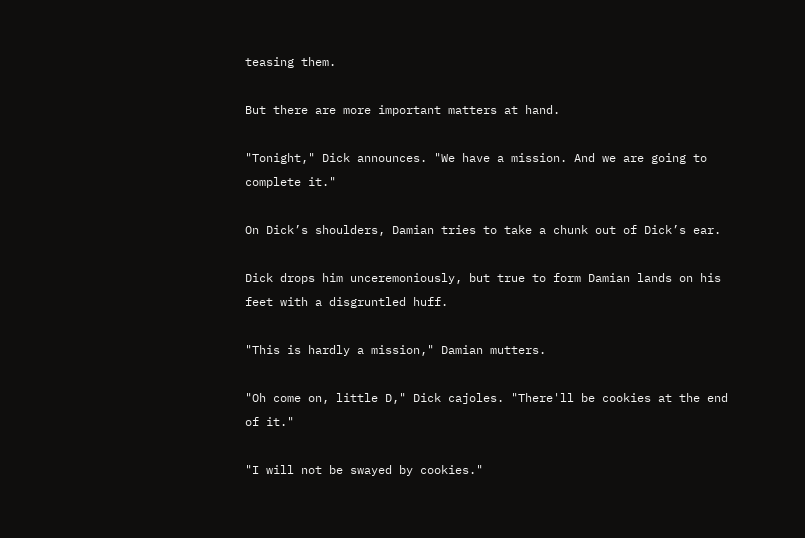teasing them.

But there are more important matters at hand.

"Tonight," Dick announces. "We have a mission. And we are going to complete it."

On Dick’s shoulders, Damian tries to take a chunk out of Dick’s ear.

Dick drops him unceremoniously, but true to form Damian lands on his feet with a disgruntled huff.

"This is hardly a mission," Damian mutters.

"Oh come on, little D," Dick cajoles. "There'll be cookies at the end of it."

"I will not be swayed by cookies."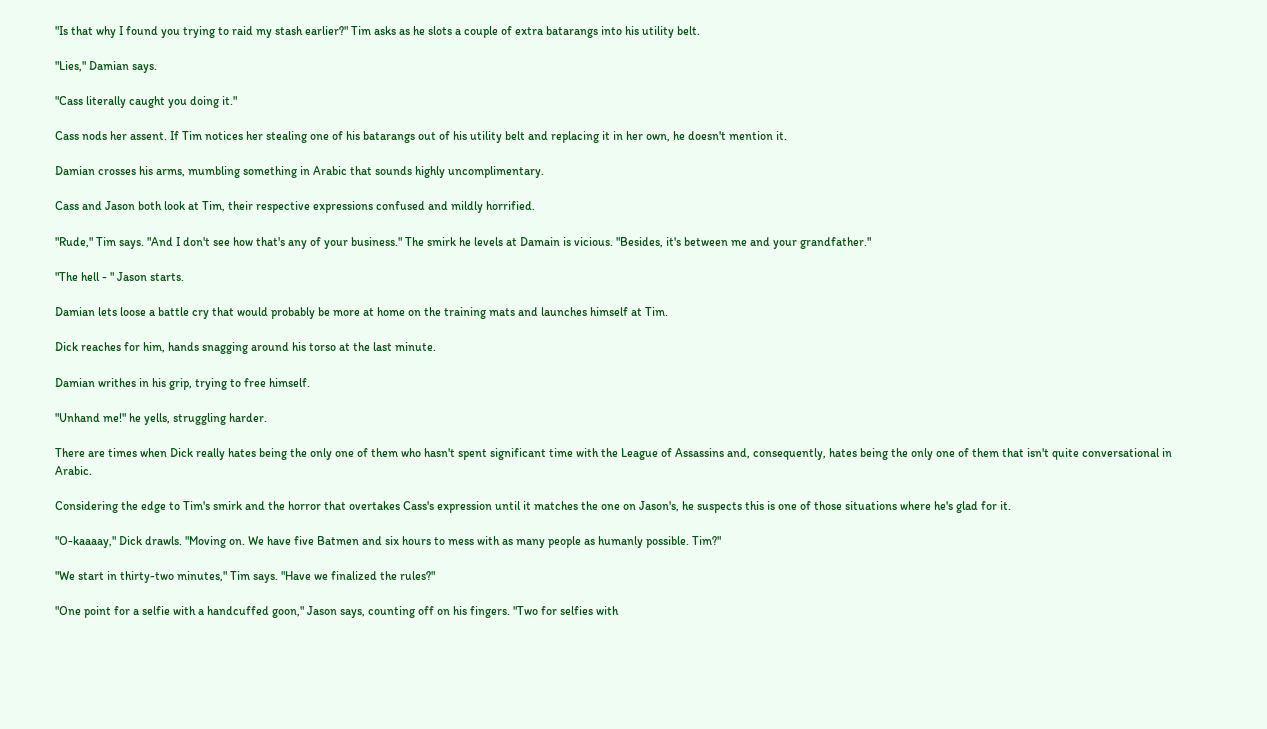"Is that why I found you trying to raid my stash earlier?" Tim asks as he slots a couple of extra batarangs into his utility belt.

"Lies," Damian says.

"Cass literally caught you doing it."

Cass nods her assent. If Tim notices her stealing one of his batarangs out of his utility belt and replacing it in her own, he doesn't mention it.

Damian crosses his arms, mumbling something in Arabic that sounds highly uncomplimentary.

Cass and Jason both look at Tim, their respective expressions confused and mildly horrified.

"Rude," Tim says. "And I don't see how that's any of your business." The smirk he levels at Damain is vicious. "Besides, it's between me and your grandfather."

"The hell - " Jason starts.

Damian lets loose a battle cry that would probably be more at home on the training mats and launches himself at Tim.

Dick reaches for him, hands snagging around his torso at the last minute.

Damian writhes in his grip, trying to free himself.

"Unhand me!" he yells, struggling harder.

There are times when Dick really hates being the only one of them who hasn't spent significant time with the League of Assassins and, consequently, hates being the only one of them that isn't quite conversational in Arabic.

Considering the edge to Tim's smirk and the horror that overtakes Cass's expression until it matches the one on Jason's, he suspects this is one of those situations where he's glad for it.

"O-kaaaay," Dick drawls. "Moving on. We have five Batmen and six hours to mess with as many people as humanly possible. Tim?"

"We start in thirty-two minutes," Tim says. "Have we finalized the rules?"

"One point for a selfie with a handcuffed goon," Jason says, counting off on his fingers. "Two for selfies with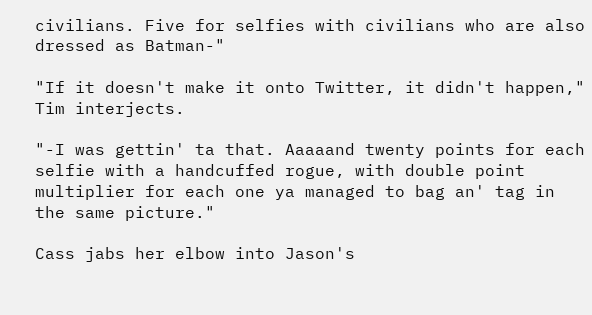civilians. Five for selfies with civilians who are also dressed as Batman-"

"If it doesn't make it onto Twitter, it didn't happen," Tim interjects.

"-I was gettin' ta that. Aaaaand twenty points for each selfie with a handcuffed rogue, with double point multiplier for each one ya managed to bag an' tag in the same picture."

Cass jabs her elbow into Jason's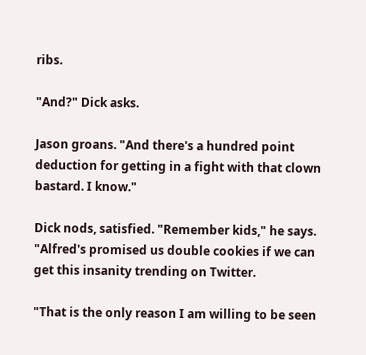ribs.

"And?" Dick asks.

Jason groans. "And there's a hundred point deduction for getting in a fight with that clown bastard. I know."

Dick nods, satisfied. "Remember kids," he says. "Alfred's promised us double cookies if we can get this insanity trending on Twitter.

"That is the only reason I am willing to be seen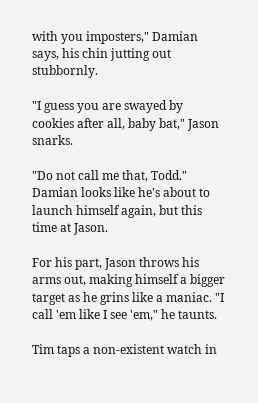with you imposters," Damian says, his chin jutting out stubbornly.

"I guess you are swayed by cookies after all, baby bat," Jason snarks.

"Do not call me that, Todd." Damian looks like he's about to launch himself again, but this time at Jason.

For his part, Jason throws his arms out, making himself a bigger target as he grins like a maniac. "I call 'em like I see 'em," he taunts.

Tim taps a non-existent watch in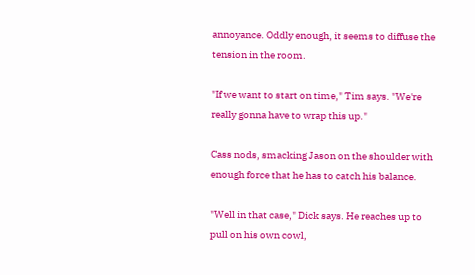annoyance. Oddly enough, it seems to diffuse the tension in the room.

"If we want to start on time," Tim says. "We're really gonna have to wrap this up."

Cass nods, smacking Jason on the shoulder with enough force that he has to catch his balance.

"Well in that case," Dick says. He reaches up to pull on his own cowl,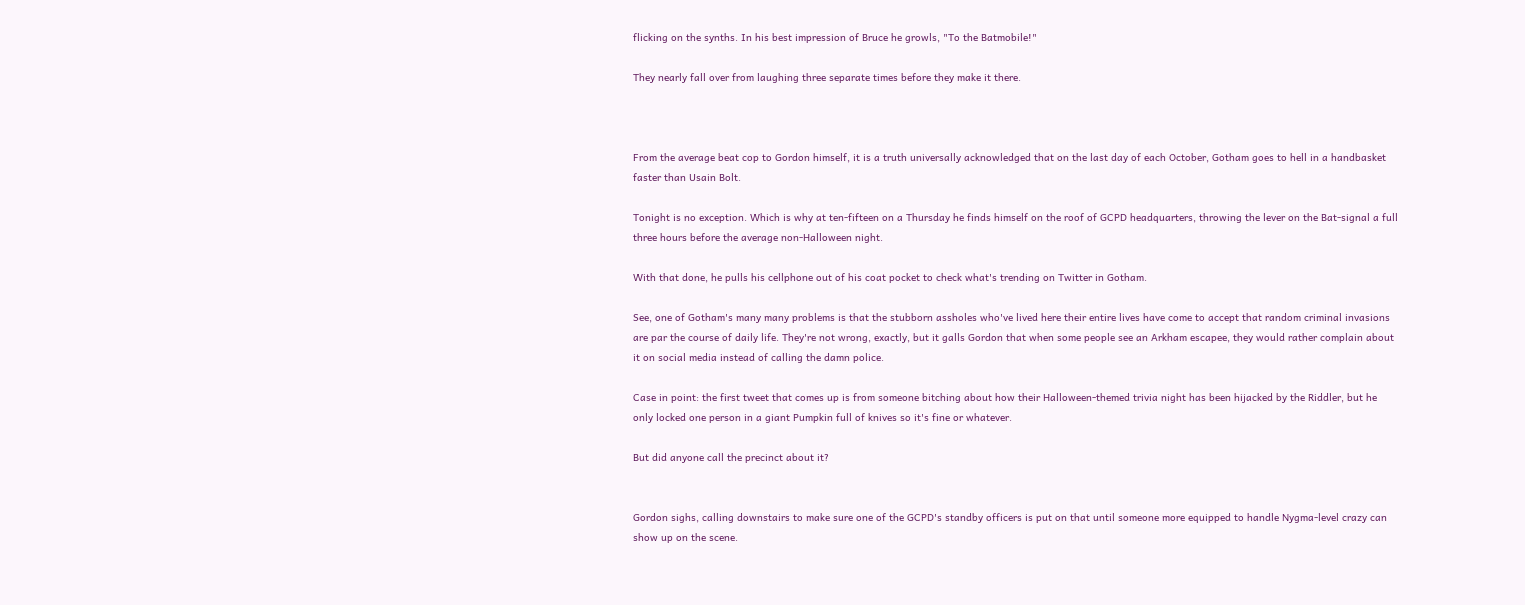flicking on the synths. In his best impression of Bruce he growls, "To the Batmobile!"

They nearly fall over from laughing three separate times before they make it there.



From the average beat cop to Gordon himself, it is a truth universally acknowledged that on the last day of each October, Gotham goes to hell in a handbasket faster than Usain Bolt.

Tonight is no exception. Which is why at ten-fifteen on a Thursday he finds himself on the roof of GCPD headquarters, throwing the lever on the Bat-signal a full three hours before the average non-Halloween night.

With that done, he pulls his cellphone out of his coat pocket to check what's trending on Twitter in Gotham.

See, one of Gotham's many many problems is that the stubborn assholes who've lived here their entire lives have come to accept that random criminal invasions are par the course of daily life. They're not wrong, exactly, but it galls Gordon that when some people see an Arkham escapee, they would rather complain about it on social media instead of calling the damn police.

Case in point: the first tweet that comes up is from someone bitching about how their Halloween-themed trivia night has been hijacked by the Riddler, but he only locked one person in a giant Pumpkin full of knives so it's fine or whatever.

But did anyone call the precinct about it?


Gordon sighs, calling downstairs to make sure one of the GCPD's standby officers is put on that until someone more equipped to handle Nygma-level crazy can show up on the scene.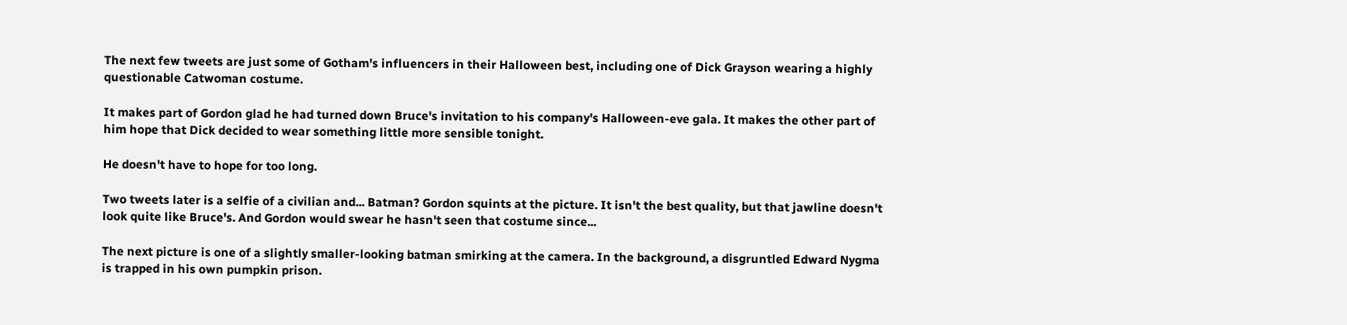The next few tweets are just some of Gotham's influencers in their Halloween best, including one of Dick Grayson wearing a highly questionable Catwoman costume.

It makes part of Gordon glad he had turned down Bruce's invitation to his company's Halloween-eve gala. It makes the other part of him hope that Dick decided to wear something little more sensible tonight.

He doesn't have to hope for too long.

Two tweets later is a selfie of a civilian and... Batman? Gordon squints at the picture. It isn't the best quality, but that jawline doesn't look quite like Bruce's. And Gordon would swear he hasn't seen that costume since...

The next picture is one of a slightly smaller-looking batman smirking at the camera. In the background, a disgruntled Edward Nygma is trapped in his own pumpkin prison.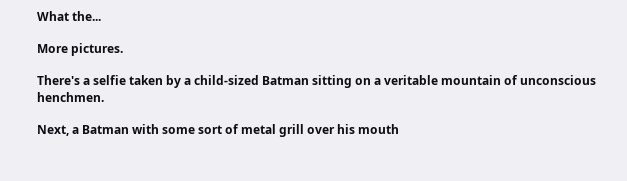What the...

More pictures.

There's a selfie taken by a child-sized Batman sitting on a veritable mountain of unconscious henchmen.

Next, a Batman with some sort of metal grill over his mouth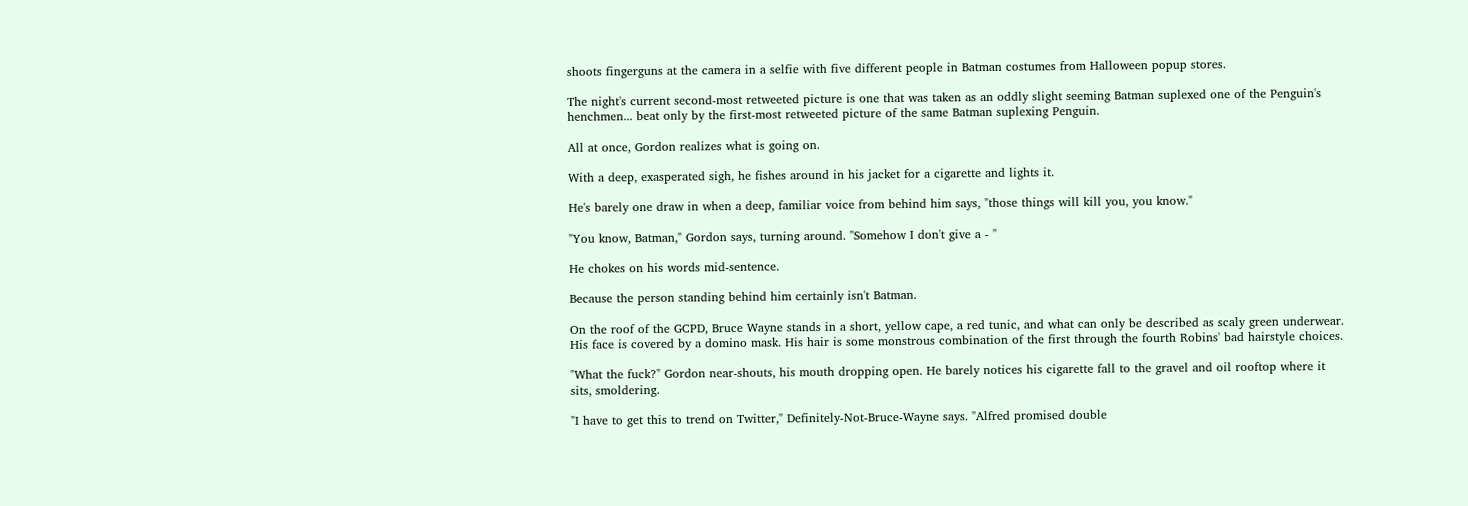shoots fingerguns at the camera in a selfie with five different people in Batman costumes from Halloween popup stores.

The night's current second-most retweeted picture is one that was taken as an oddly slight seeming Batman suplexed one of the Penguin's henchmen... beat only by the first-most retweeted picture of the same Batman suplexing Penguin.

All at once, Gordon realizes what is going on.

With a deep, exasperated sigh, he fishes around in his jacket for a cigarette and lights it.

He's barely one draw in when a deep, familiar voice from behind him says, "those things will kill you, you know."

"You know, Batman," Gordon says, turning around. "Somehow I don't give a - "

He chokes on his words mid-sentence.

Because the person standing behind him certainly isn't Batman.

On the roof of the GCPD, Bruce Wayne stands in a short, yellow cape, a red tunic, and what can only be described as scaly green underwear. His face is covered by a domino mask. His hair is some monstrous combination of the first through the fourth Robins' bad hairstyle choices.

"What the fuck?" Gordon near-shouts, his mouth dropping open. He barely notices his cigarette fall to the gravel and oil rooftop where it sits, smoldering.

"I have to get this to trend on Twitter," Definitely-Not-Bruce-Wayne says. "Alfred promised double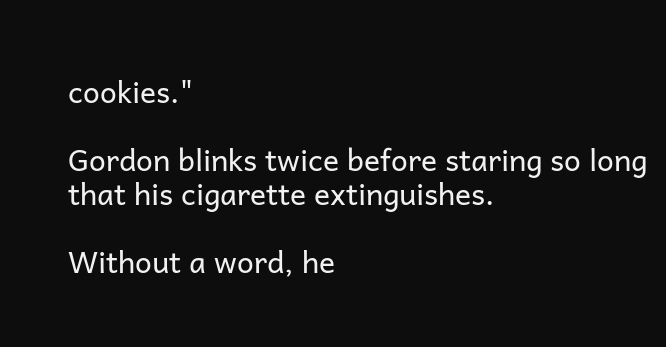cookies."

Gordon blinks twice before staring so long that his cigarette extinguishes.

Without a word, he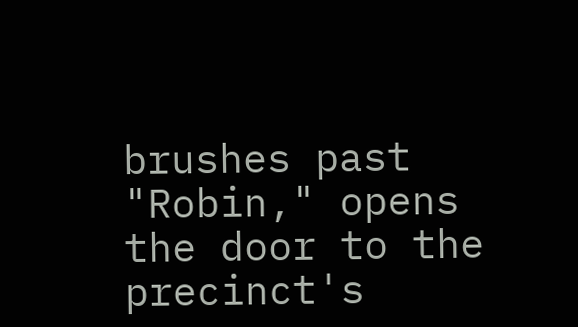brushes past "Robin," opens the door to the precinct's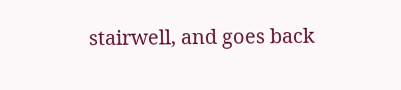stairwell, and goes back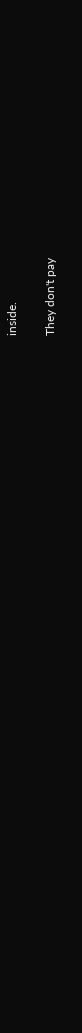inside.

They don't pay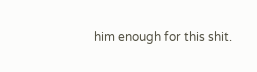him enough for this shit.